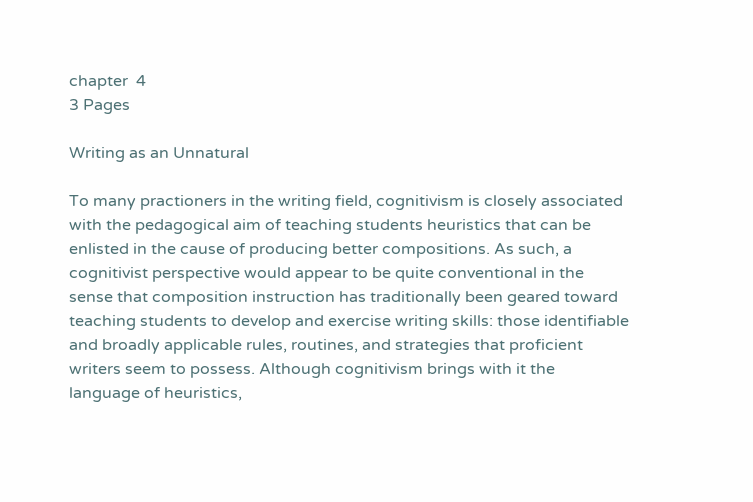chapter  4
3 Pages

Writing as an Unnatural

To many practioners in the writing field, cognitivism is closely associated with the pedagogical aim of teaching students heuristics that can be enlisted in the cause of producing better compositions. As such, a cognitivist perspective would appear to be quite conventional in the sense that composition instruction has traditionally been geared toward teaching students to develop and exercise writing skills: those identifiable and broadly applicable rules, routines, and strategies that proficient writers seem to possess. Although cognitivism brings with it the language of heuristics,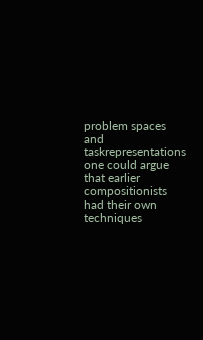problem spaces and taskrepresentations one could argue that earlier compositionists had their own techniques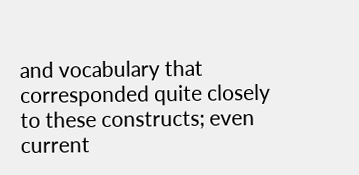and vocabulary that corresponded quite closely to these constructs; even current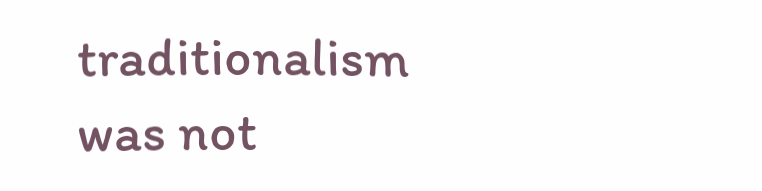traditionalism was not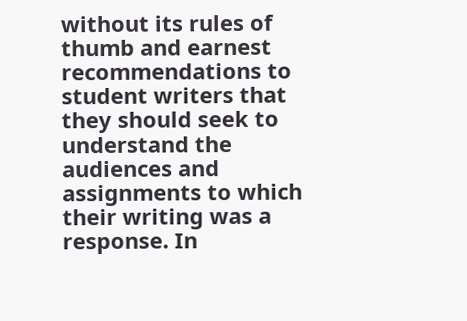without its rules of thumb and earnest recommendations to student writers that they should seek to understand the audiences and assignments to which their writing was a response. In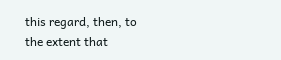this regard, then, to the extent that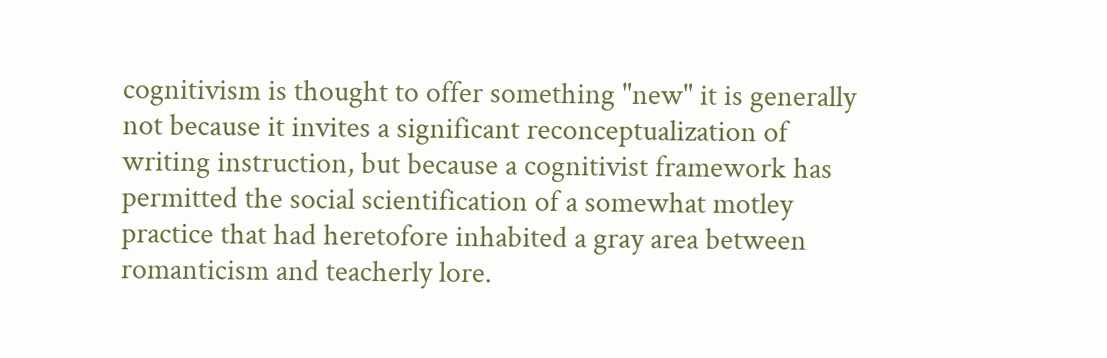cognitivism is thought to offer something "new" it is generally not because it invites a significant reconceptualization of writing instruction, but because a cognitivist framework has permitted the social scientification of a somewhat motley practice that had heretofore inhabited a gray area between romanticism and teacherly lore.